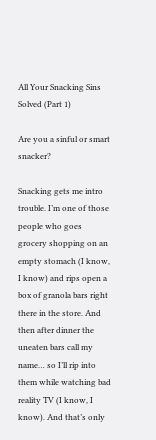All Your Snacking Sins Solved (Part 1)

Are you a sinful or smart snacker?

Snacking gets me intro trouble. I’m one of those people who goes grocery shopping on an empty stomach (I know, I know) and rips open a box of granola bars right there in the store. And then after dinner the uneaten bars call my name… so I’ll rip into them while watching bad reality TV (I know, I know). And that’s only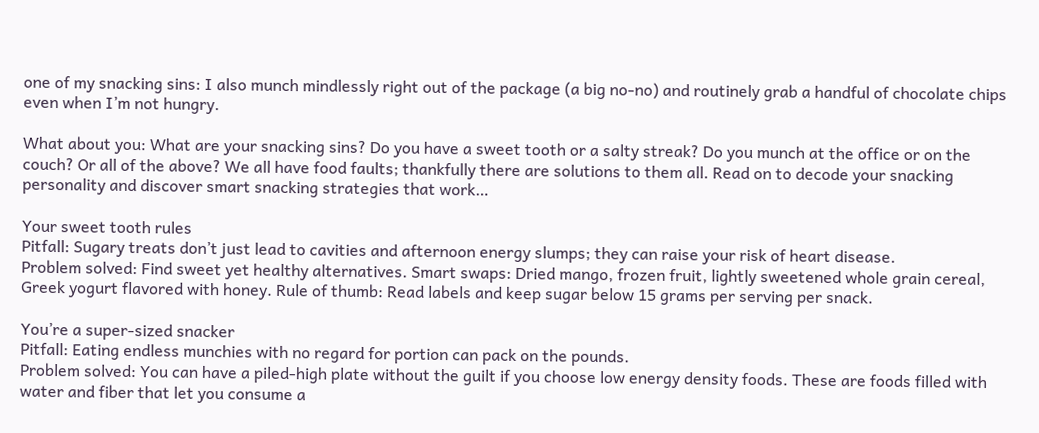one of my snacking sins: I also munch mindlessly right out of the package (a big no-no) and routinely grab a handful of chocolate chips even when I’m not hungry.

What about you: What are your snacking sins? Do you have a sweet tooth or a salty streak? Do you munch at the office or on the couch? Or all of the above? We all have food faults; thankfully there are solutions to them all. Read on to decode your snacking personality and discover smart snacking strategies that work…

Your sweet tooth rules
Pitfall: Sugary treats don’t just lead to cavities and afternoon energy slumps; they can raise your risk of heart disease.
Problem solved: Find sweet yet healthy alternatives. Smart swaps: Dried mango, frozen fruit, lightly sweetened whole grain cereal, Greek yogurt flavored with honey. Rule of thumb: Read labels and keep sugar below 15 grams per serving per snack.

You’re a super-sized snacker
Pitfall: Eating endless munchies with no regard for portion can pack on the pounds.
Problem solved: You can have a piled-high plate without the guilt if you choose low energy density foods. These are foods filled with water and fiber that let you consume a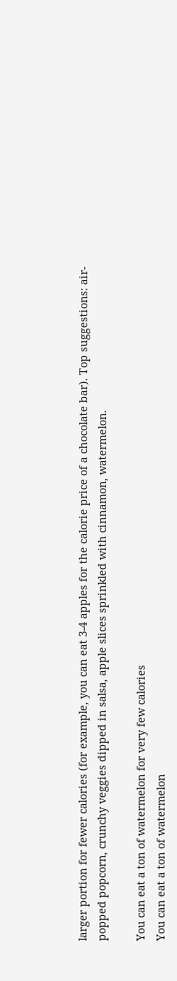larger portion for fewer calories (for example, you can eat 3-4 apples for the calorie price of a chocolate bar). Top suggestions: air-popped popcorn, crunchy veggies dipped in salsa, apple slices sprinkled with cinnamon, watermelon.

You can eat a ton of watermelon for very few calories
You can eat a ton of watermelon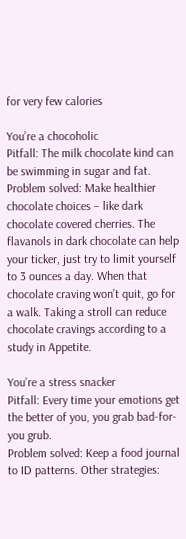for very few calories

You’re a chocoholic
Pitfall: The milk chocolate kind can be swimming in sugar and fat.
Problem solved: Make healthier chocolate choices – like dark chocolate covered cherries. The flavanols in dark chocolate can help your ticker, just try to limit yourself to 3 ounces a day. When that chocolate craving won’t quit, go for a walk. Taking a stroll can reduce chocolate cravings according to a study in Appetite.

You’re a stress snacker
Pitfall: Every time your emotions get the better of you, you grab bad-for-you grub.
Problem solved: Keep a food journal to ID patterns. Other strategies: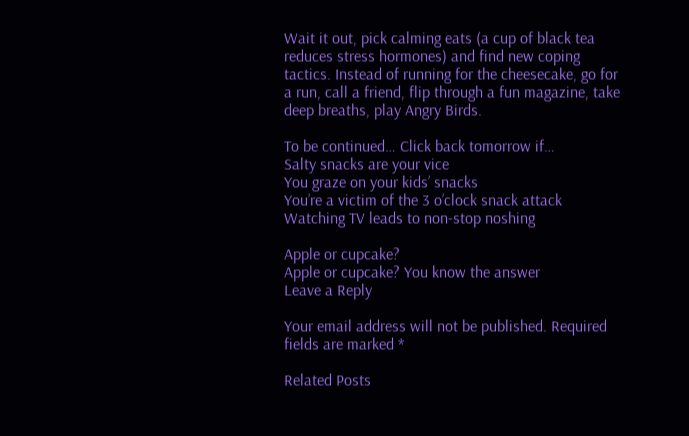Wait it out, pick calming eats (a cup of black tea reduces stress hormones) and find new coping tactics. Instead of running for the cheesecake, go for a run, call a friend, flip through a fun magazine, take deep breaths, play Angry Birds.

To be continued… Click back tomorrow if…
Salty snacks are your vice
You graze on your kids’ snacks
You’re a victim of the 3 o’clock snack attack
Watching TV leads to non-stop noshing

Apple or cupcake?
Apple or cupcake? You know the answer
Leave a Reply

Your email address will not be published. Required fields are marked *

Related Posts